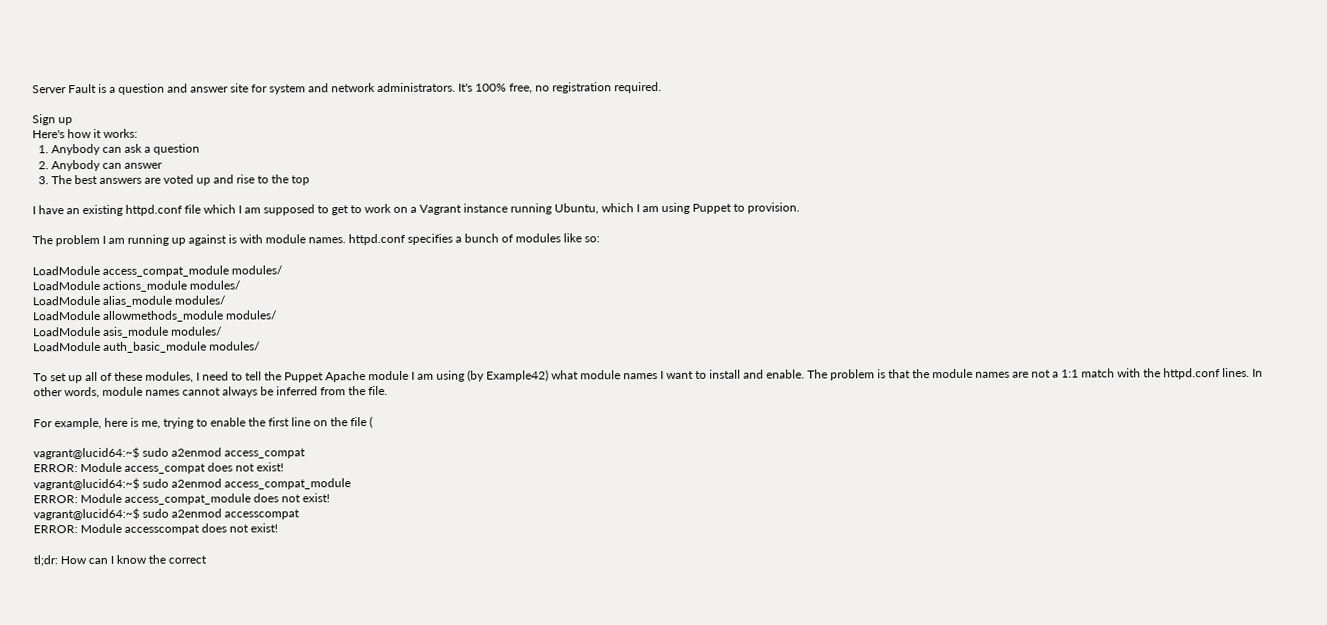Server Fault is a question and answer site for system and network administrators. It's 100% free, no registration required.

Sign up
Here's how it works:
  1. Anybody can ask a question
  2. Anybody can answer
  3. The best answers are voted up and rise to the top

I have an existing httpd.conf file which I am supposed to get to work on a Vagrant instance running Ubuntu, which I am using Puppet to provision.

The problem I am running up against is with module names. httpd.conf specifies a bunch of modules like so:

LoadModule access_compat_module modules/
LoadModule actions_module modules/
LoadModule alias_module modules/
LoadModule allowmethods_module modules/
LoadModule asis_module modules/
LoadModule auth_basic_module modules/

To set up all of these modules, I need to tell the Puppet Apache module I am using (by Example42) what module names I want to install and enable. The problem is that the module names are not a 1:1 match with the httpd.conf lines. In other words, module names cannot always be inferred from the file.

For example, here is me, trying to enable the first line on the file (

vagrant@lucid64:~$ sudo a2enmod access_compat
ERROR: Module access_compat does not exist!
vagrant@lucid64:~$ sudo a2enmod access_compat_module
ERROR: Module access_compat_module does not exist!
vagrant@lucid64:~$ sudo a2enmod accesscompat
ERROR: Module accesscompat does not exist!

tl;dr: How can I know the correct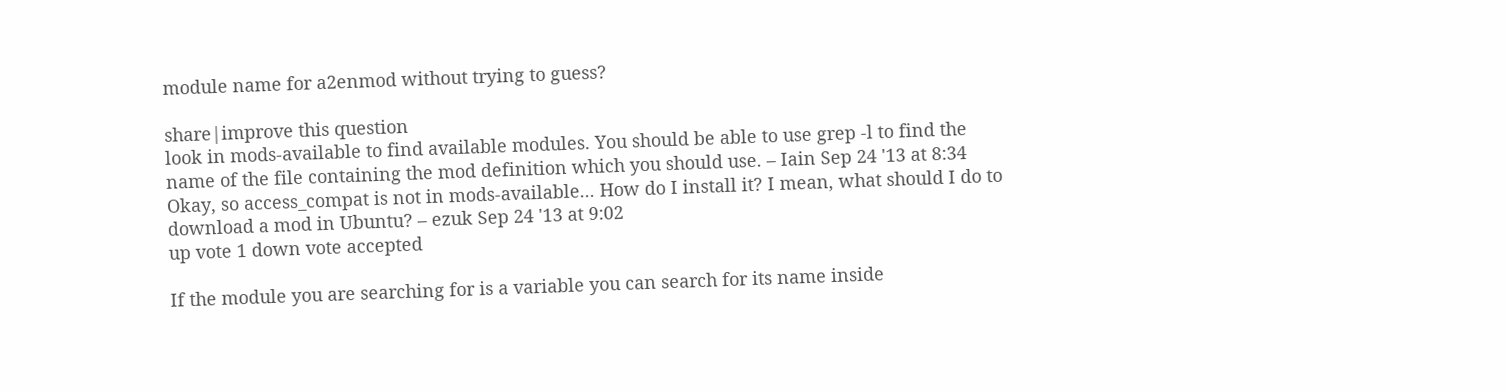module name for a2enmod without trying to guess?

share|improve this question
look in mods-available to find available modules. You should be able to use grep -l to find the name of the file containing the mod definition which you should use. – Iain Sep 24 '13 at 8:34
Okay, so access_compat is not in mods-available... How do I install it? I mean, what should I do to download a mod in Ubuntu? – ezuk Sep 24 '13 at 9:02
up vote 1 down vote accepted

If the module you are searching for is a variable you can search for its name inside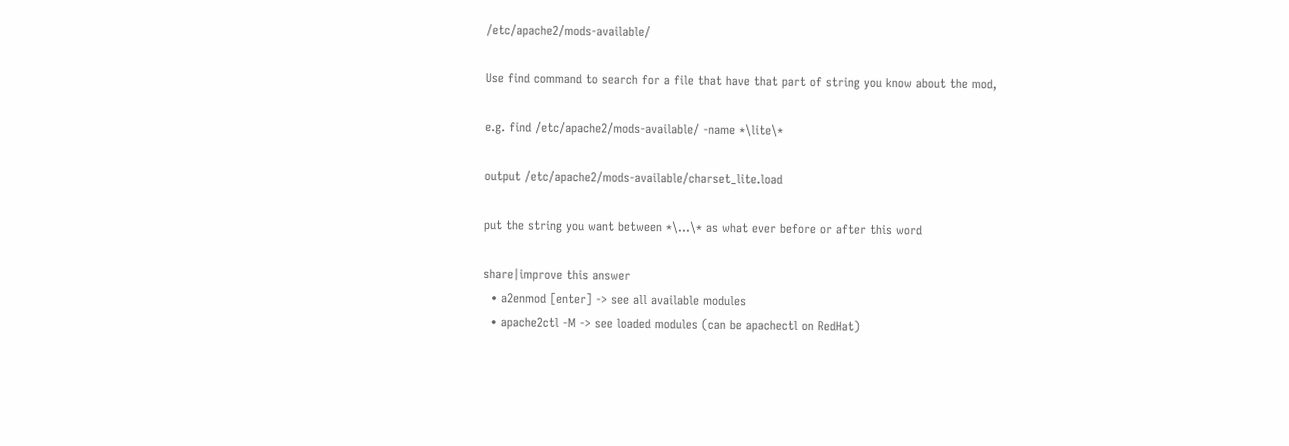/etc/apache2/mods-available/

Use find command to search for a file that have that part of string you know about the mod,

e.g. find /etc/apache2/mods-available/ -name *\lite\*

output /etc/apache2/mods-available/charset_lite.load

put the string you want between *\...\* as what ever before or after this word

share|improve this answer
  • a2enmod [enter] -> see all available modules
  • apache2ctl -M -> see loaded modules (can be apachectl on RedHat)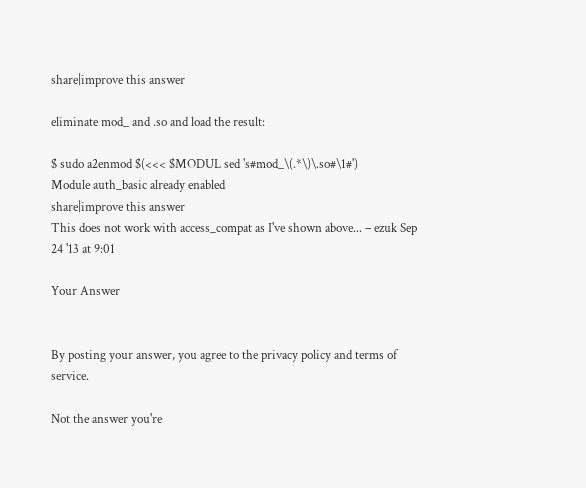share|improve this answer

eliminate mod_ and .so and load the result:

$ sudo a2enmod $(<<< $MODUL sed 's#mod_\(.*\)\.so#\1#')
Module auth_basic already enabled
share|improve this answer
This does not work with access_compat as I've shown above... – ezuk Sep 24 '13 at 9:01

Your Answer


By posting your answer, you agree to the privacy policy and terms of service.

Not the answer you're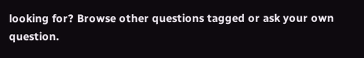looking for? Browse other questions tagged or ask your own question.